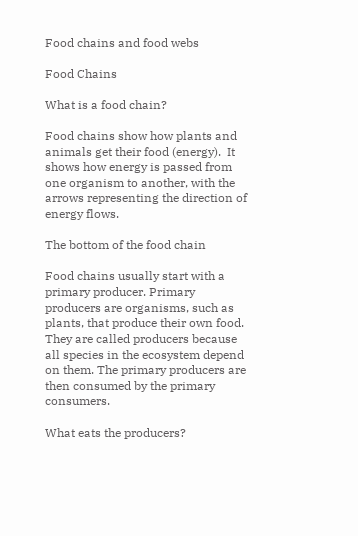Food chains and food webs

Food Chains

What is a food chain?

Food chains show how plants and animals get their food (energy).  It shows how energy is passed from one organism to another, with the arrows representing the direction of energy flows.

The bottom of the food chain

Food chains usually start with a primary producer. Primary producers are organisms, such as plants, that produce their own food. They are called producers because all species in the ecosystem depend on them. The primary producers are then consumed by the primary consumers.

What eats the producers?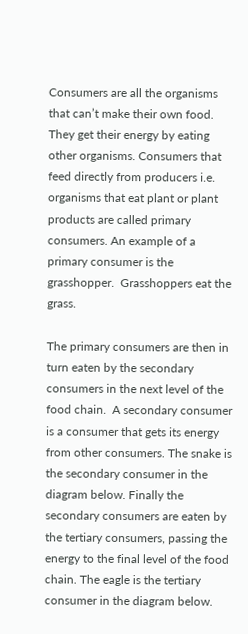Consumers are all the organisms that can’t make their own food.   They get their energy by eating other organisms. Consumers that feed directly from producers i.e. organisms that eat plant or plant products are called primary consumers. An example of a primary consumer is the grasshopper.  Grasshoppers eat the grass.

The primary consumers are then in turn eaten by the secondary consumers in the next level of the food chain.  A secondary consumer is a consumer that gets its energy from other consumers. The snake is the secondary consumer in the diagram below. Finally the secondary consumers are eaten by the tertiary consumers, passing the energy to the final level of the food chain. The eagle is the tertiary consumer in the diagram below.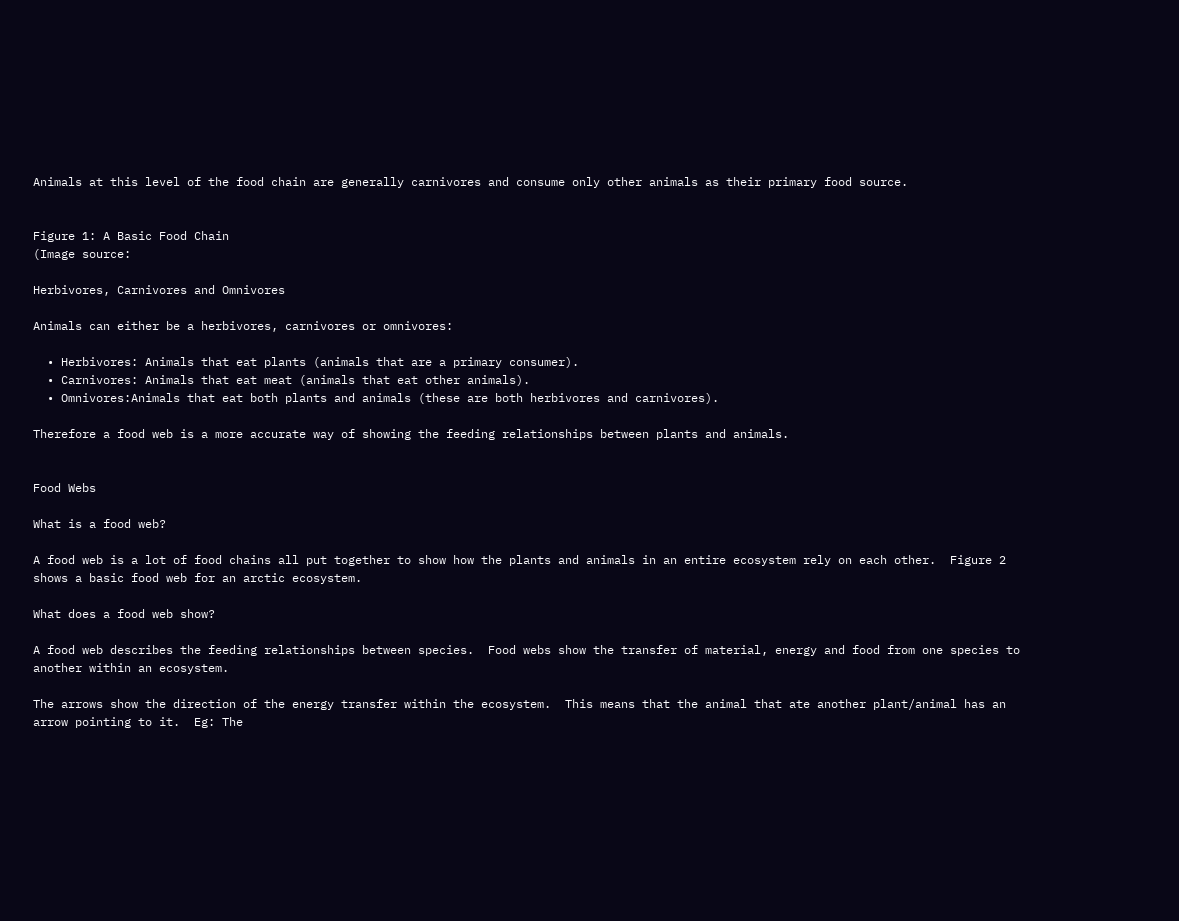Animals at this level of the food chain are generally carnivores and consume only other animals as their primary food source.


Figure 1: A Basic Food Chain
(Image source:

Herbivores, Carnivores and Omnivores

Animals can either be a herbivores, carnivores or omnivores:

  • Herbivores: Animals that eat plants (animals that are a primary consumer).
  • Carnivores: Animals that eat meat (animals that eat other animals).
  • Omnivores:Animals that eat both plants and animals (these are both herbivores and carnivores).

Therefore a food web is a more accurate way of showing the feeding relationships between plants and animals.


Food Webs

What is a food web?

A food web is a lot of food chains all put together to show how the plants and animals in an entire ecosystem rely on each other.  Figure 2 shows a basic food web for an arctic ecosystem.

What does a food web show?

A food web describes the feeding relationships between species.  Food webs show the transfer of material, energy and food from one species to another within an ecosystem.

The arrows show the direction of the energy transfer within the ecosystem.  This means that the animal that ate another plant/animal has an arrow pointing to it.  Eg: The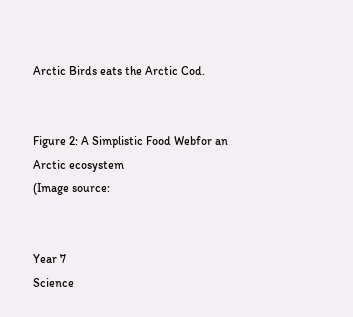Arctic Birds eats the Arctic Cod.


Figure 2: A Simplistic Food Webfor an Arctic ecosystem
(Image source:


Year 7
Science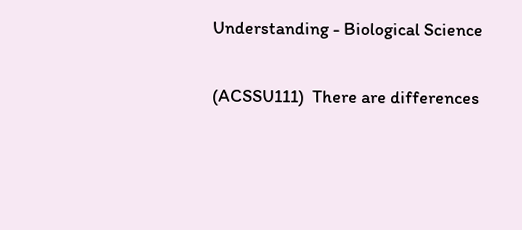Understanding - Biological Science

(ACSSU111)  There are differences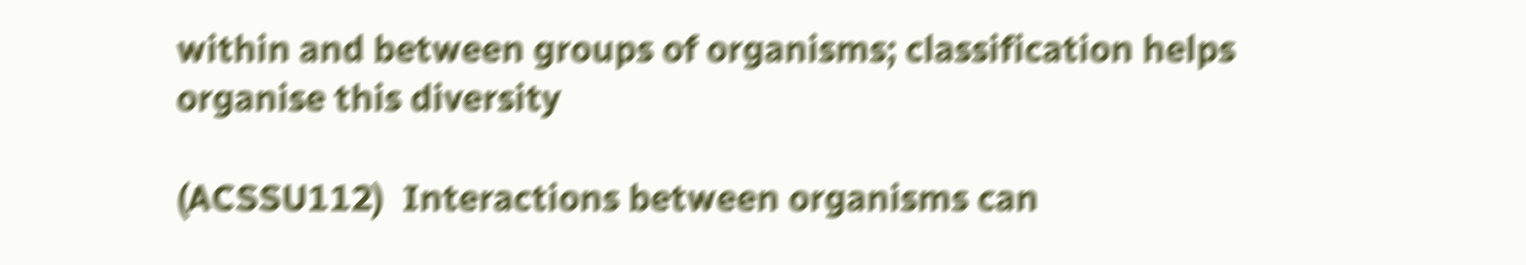within and between groups of organisms; classification helps organise this diversity

(ACSSU112)  Interactions between organisms can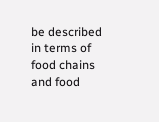be described in terms of food chains and food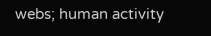webs; human activity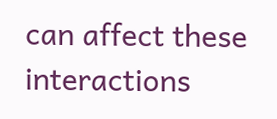can affect these interactions